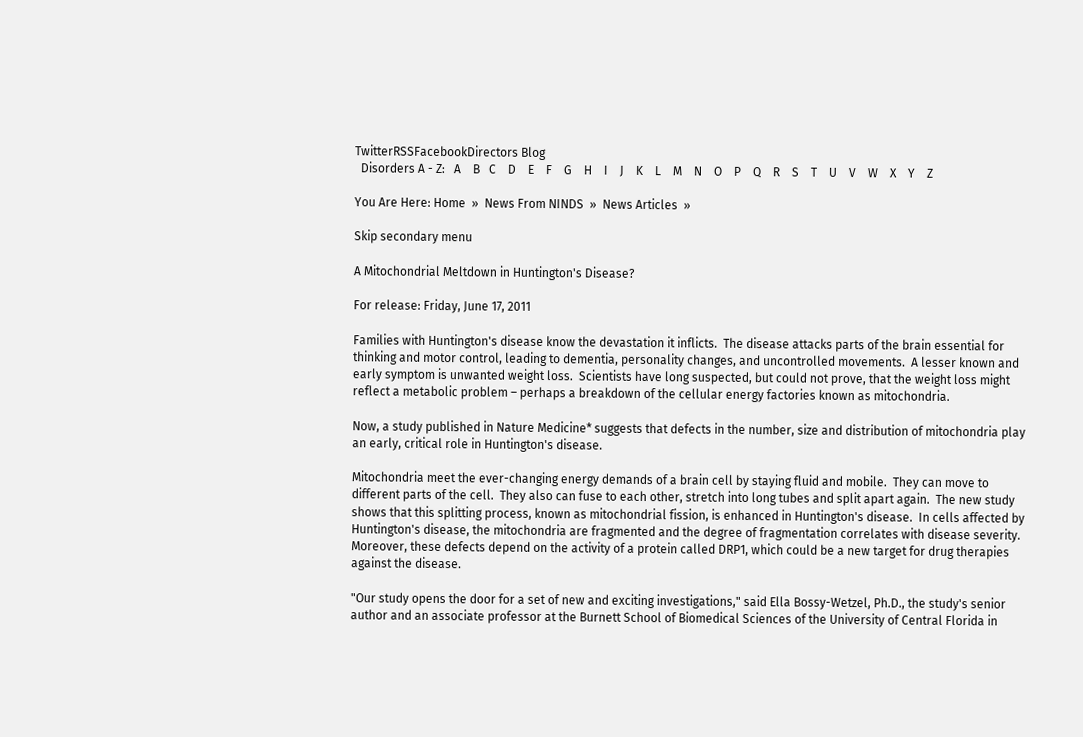TwitterRSSFacebookDirectors Blog
  Disorders A - Z:   A    B   C    D    E    F    G    H    I    J    K    L    M    N    O    P    Q    R    S    T    U    V    W    X    Y    Z

You Are Here: Home  »  News From NINDS  »  News Articles  »

Skip secondary menu

A Mitochondrial Meltdown in Huntington's Disease?

For release: Friday, June 17, 2011

Families with Huntington's disease know the devastation it inflicts.  The disease attacks parts of the brain essential for thinking and motor control, leading to dementia, personality changes, and uncontrolled movements.  A lesser known and early symptom is unwanted weight loss.  Scientists have long suspected, but could not prove, that the weight loss might reflect a metabolic problem – perhaps a breakdown of the cellular energy factories known as mitochondria.

Now, a study published in Nature Medicine* suggests that defects in the number, size and distribution of mitochondria play an early, critical role in Huntington's disease.

Mitochondria meet the ever-changing energy demands of a brain cell by staying fluid and mobile.  They can move to different parts of the cell.  They also can fuse to each other, stretch into long tubes and split apart again.  The new study shows that this splitting process, known as mitochondrial fission, is enhanced in Huntington's disease.  In cells affected by Huntington's disease, the mitochondria are fragmented and the degree of fragmentation correlates with disease severity.  Moreover, these defects depend on the activity of a protein called DRP1, which could be a new target for drug therapies against the disease.

"Our study opens the door for a set of new and exciting investigations," said Ella Bossy-Wetzel, Ph.D., the study's senior author and an associate professor at the Burnett School of Biomedical Sciences of the University of Central Florida in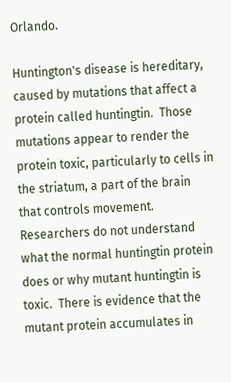Orlando.

Huntington's disease is hereditary, caused by mutations that affect a protein called huntingtin.  Those mutations appear to render the protein toxic, particularly to cells in the striatum, a part of the brain that controls movement.  Researchers do not understand what the normal huntingtin protein does or why mutant huntingtin is toxic.  There is evidence that the mutant protein accumulates in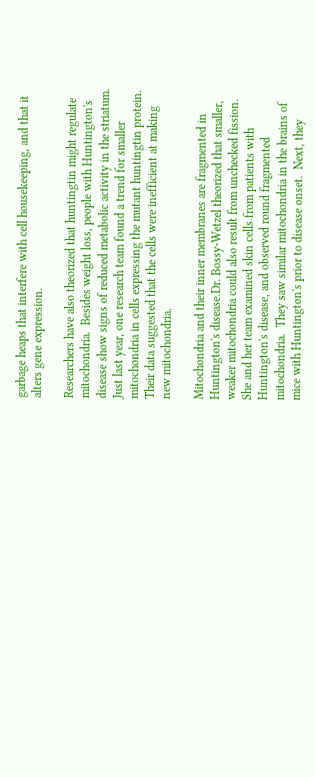garbage heaps that interfere with cell housekeeping, and that it alters gene expression.

Researchers have also theorized that huntingtin might regulate mitochondria.  Besides weight loss, people with Huntington's disease show signs of reduced metabolic activity in the striatum.  Just last year, one research team found a trend for smaller mitochondria in cells expressing the mutant huntingtin protein.  Their data suggested that the cells were inefficient at making new mitochondria.

Mitochondria and their inner membranes are fragmented in Huntington's disease.Dr. Bossy-Wetzel theorized that smaller, weaker mitochondria could also result from unchecked fission.  She and her team examined skin cells from patients with Huntington's disease, and observed round fragmented mitochondria.  They saw similar mitochondria in the brains of mice with Huntington's prior to disease onset.  Next, they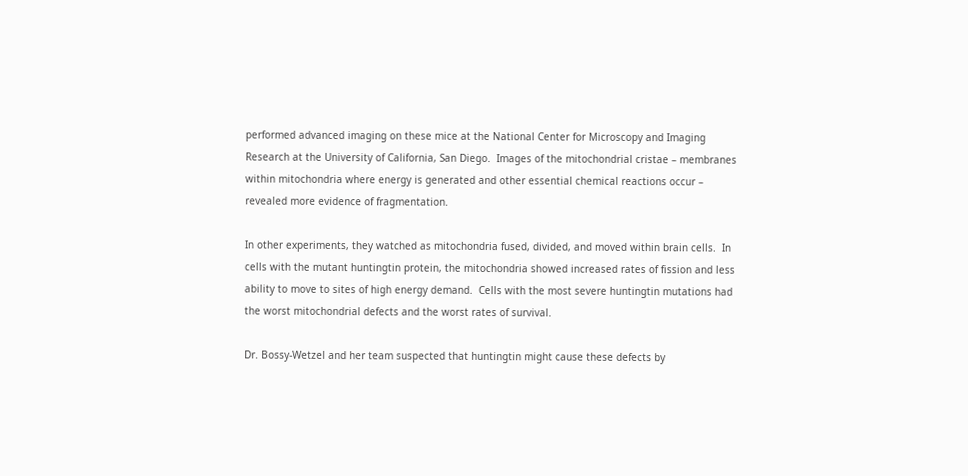performed advanced imaging on these mice at the National Center for Microscopy and Imaging Research at the University of California, San Diego.  Images of the mitochondrial cristae – membranes within mitochondria where energy is generated and other essential chemical reactions occur – revealed more evidence of fragmentation.

In other experiments, they watched as mitochondria fused, divided, and moved within brain cells.  In cells with the mutant huntingtin protein, the mitochondria showed increased rates of fission and less ability to move to sites of high energy demand.  Cells with the most severe huntingtin mutations had the worst mitochondrial defects and the worst rates of survival.

Dr. Bossy-Wetzel and her team suspected that huntingtin might cause these defects by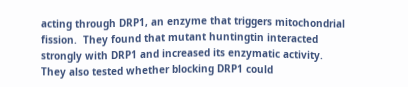acting through DRP1, an enzyme that triggers mitochondrial fission.  They found that mutant huntingtin interacted strongly with DRP1 and increased its enzymatic activity.  They also tested whether blocking DRP1 could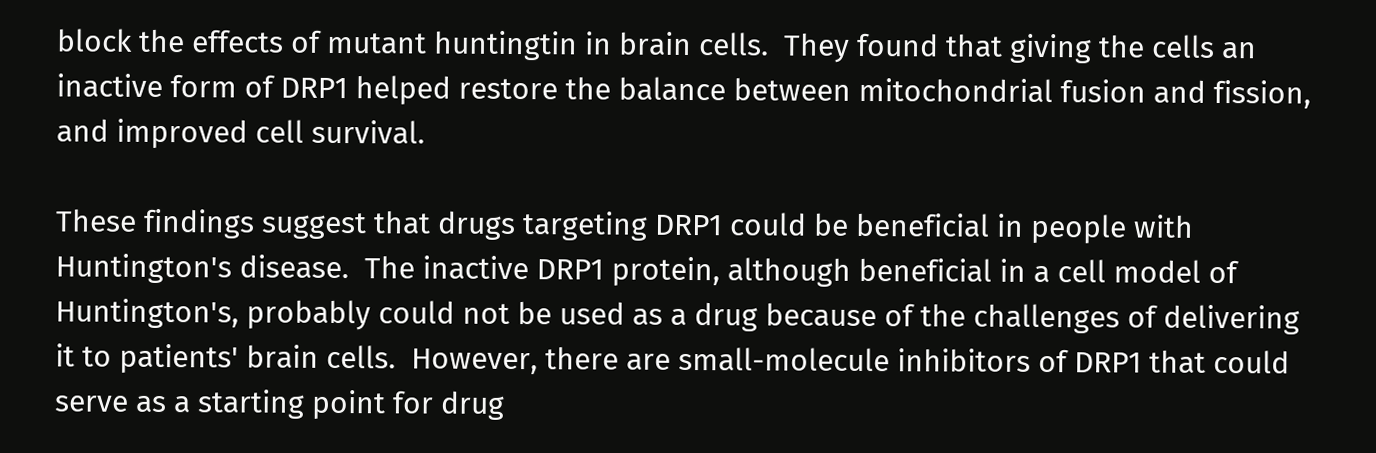block the effects of mutant huntingtin in brain cells.  They found that giving the cells an inactive form of DRP1 helped restore the balance between mitochondrial fusion and fission, and improved cell survival.

These findings suggest that drugs targeting DRP1 could be beneficial in people with Huntington's disease.  The inactive DRP1 protein, although beneficial in a cell model of Huntington's, probably could not be used as a drug because of the challenges of delivering it to patients' brain cells.  However, there are small-molecule inhibitors of DRP1 that could serve as a starting point for drug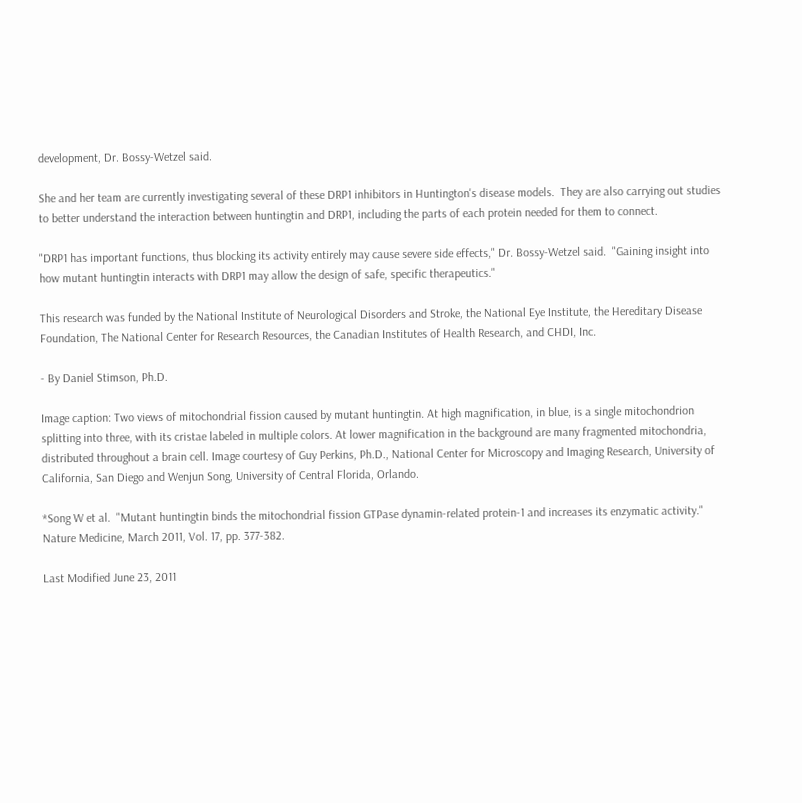development, Dr. Bossy-Wetzel said.

She and her team are currently investigating several of these DRP1 inhibitors in Huntington's disease models.  They are also carrying out studies to better understand the interaction between huntingtin and DRP1, including the parts of each protein needed for them to connect.

"DRP1 has important functions, thus blocking its activity entirely may cause severe side effects," Dr. Bossy-Wetzel said.  "Gaining insight into how mutant huntingtin interacts with DRP1 may allow the design of safe, specific therapeutics."

This research was funded by the National Institute of Neurological Disorders and Stroke, the National Eye Institute, the Hereditary Disease Foundation, The National Center for Research Resources, the Canadian Institutes of Health Research, and CHDI, Inc.

- By Daniel Stimson, Ph.D.

Image caption: Two views of mitochondrial fission caused by mutant huntingtin. At high magnification, in blue, is a single mitochondrion splitting into three, with its cristae labeled in multiple colors. At lower magnification in the background are many fragmented mitochondria, distributed throughout a brain cell. Image courtesy of Guy Perkins, Ph.D., National Center for Microscopy and Imaging Research, University of California, San Diego and Wenjun Song, University of Central Florida, Orlando.

*Song W et al.  "Mutant huntingtin binds the mitochondrial fission GTPase dynamin-related protein-1 and increases its enzymatic activity."  Nature Medicine, March 2011, Vol. 17, pp. 377-382.

Last Modified June 23, 2011